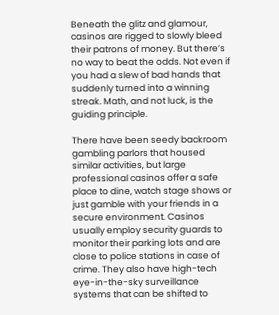Beneath the glitz and glamour, casinos are rigged to slowly bleed their patrons of money. But there’s no way to beat the odds. Not even if you had a slew of bad hands that suddenly turned into a winning streak. Math, and not luck, is the guiding principle.

There have been seedy backroom gambling parlors that housed similar activities, but large professional casinos offer a safe place to dine, watch stage shows or just gamble with your friends in a secure environment. Casinos usually employ security guards to monitor their parking lots and are close to police stations in case of crime. They also have high-tech eye-in-the-sky surveillance systems that can be shifted to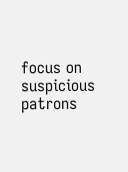focus on suspicious patrons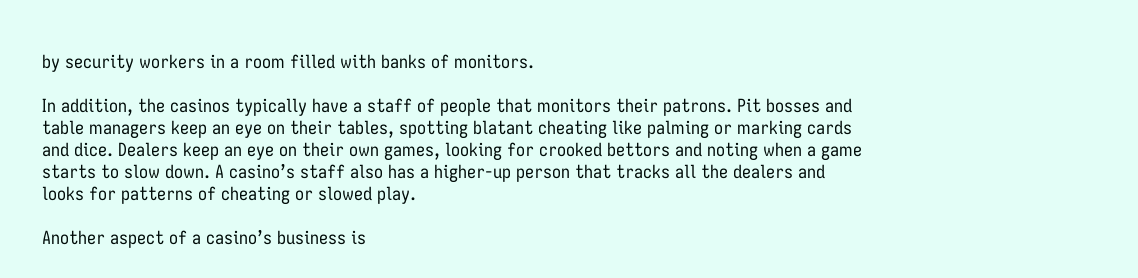by security workers in a room filled with banks of monitors.

In addition, the casinos typically have a staff of people that monitors their patrons. Pit bosses and table managers keep an eye on their tables, spotting blatant cheating like palming or marking cards and dice. Dealers keep an eye on their own games, looking for crooked bettors and noting when a game starts to slow down. A casino’s staff also has a higher-up person that tracks all the dealers and looks for patterns of cheating or slowed play.

Another aspect of a casino’s business is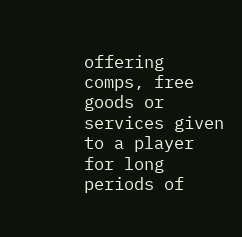offering comps, free goods or services given to a player for long periods of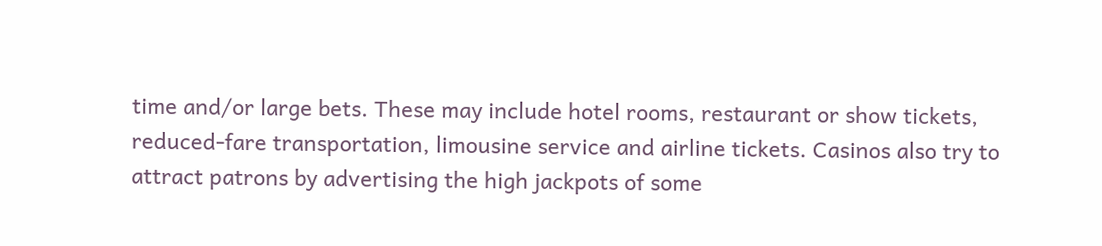time and/or large bets. These may include hotel rooms, restaurant or show tickets, reduced-fare transportation, limousine service and airline tickets. Casinos also try to attract patrons by advertising the high jackpots of some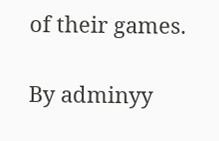of their games.

By adminyy